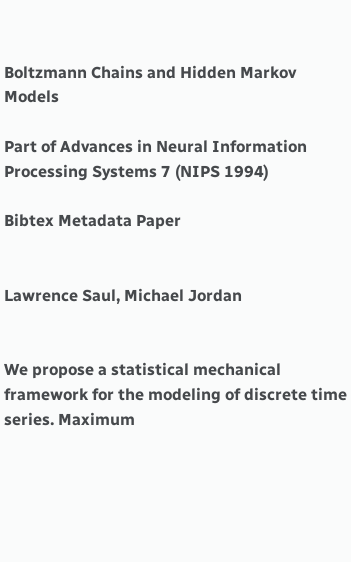Boltzmann Chains and Hidden Markov Models

Part of Advances in Neural Information Processing Systems 7 (NIPS 1994)

Bibtex Metadata Paper


Lawrence Saul, Michael Jordan


We propose a statistical mechanical framework for the modeling of discrete time series. Maximum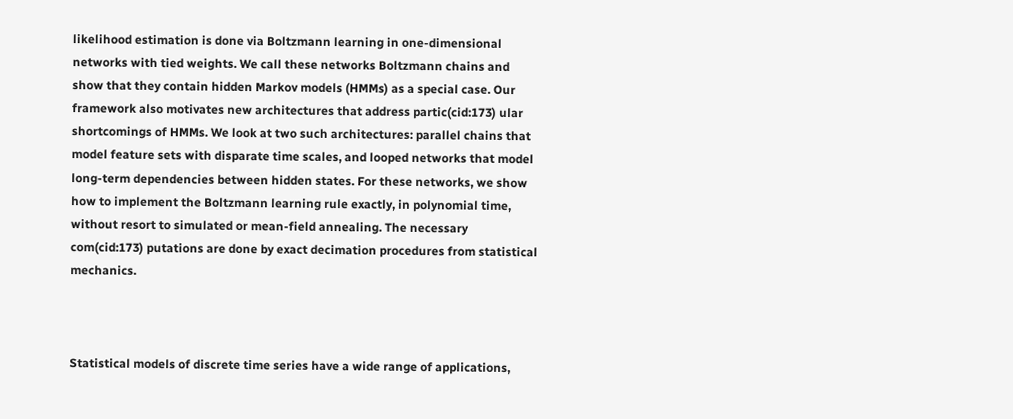likelihood estimation is done via Boltzmann learning in one-dimensional networks with tied weights. We call these networks Boltzmann chains and show that they contain hidden Markov models (HMMs) as a special case. Our framework also motivates new architectures that address partic(cid:173) ular shortcomings of HMMs. We look at two such architectures: parallel chains that model feature sets with disparate time scales, and looped networks that model long-term dependencies between hidden states. For these networks, we show how to implement the Boltzmann learning rule exactly, in polynomial time, without resort to simulated or mean-field annealing. The necessary com(cid:173) putations are done by exact decimation procedures from statistical mechanics.



Statistical models of discrete time series have a wide range of applications,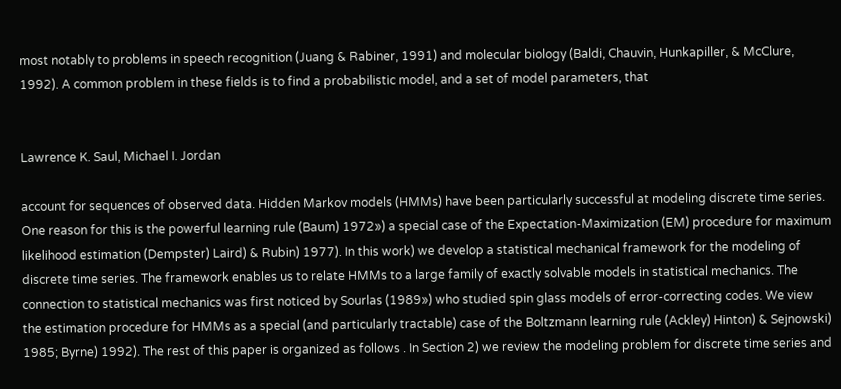most notably to problems in speech recognition (Juang & Rabiner, 1991) and molecular biology (Baldi, Chauvin, Hunkapiller, & McClure, 1992). A common problem in these fields is to find a probabilistic model, and a set of model parameters, that


Lawrence K. Saul, Michael I. Jordan

account for sequences of observed data. Hidden Markov models (HMMs) have been particularly successful at modeling discrete time series. One reason for this is the powerful learning rule (Baum) 1972») a special case of the Expectation-Maximization (EM) procedure for maximum likelihood estimation (Dempster) Laird) & Rubin) 1977). In this work) we develop a statistical mechanical framework for the modeling of discrete time series. The framework enables us to relate HMMs to a large family of exactly solvable models in statistical mechanics. The connection to statistical mechanics was first noticed by Sourlas (1989») who studied spin glass models of error-correcting codes. We view the estimation procedure for HMMs as a special (and particularly tractable) case of the Boltzmann learning rule (Ackley) Hinton) & Sejnowski) 1985; Byrne) 1992). The rest of this paper is organized as follows . In Section 2) we review the modeling problem for discrete time series and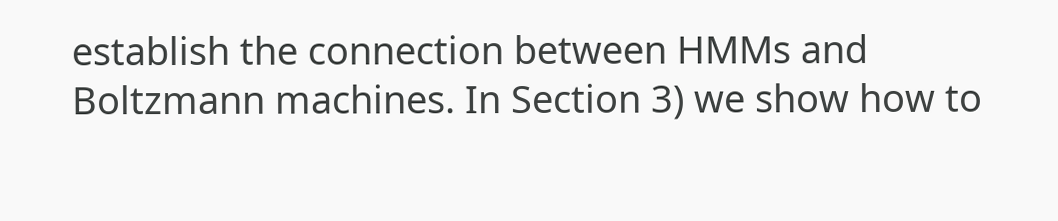establish the connection between HMMs and Boltzmann machines. In Section 3) we show how to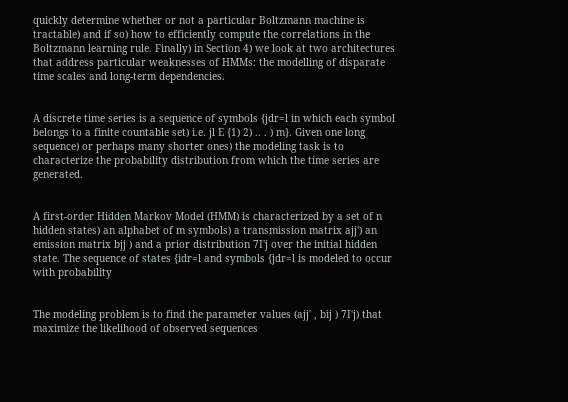quickly determine whether or not a particular Boltzmann machine is tractable) and if so) how to efficiently compute the correlations in the Boltzmann learning rule. Finally) in Section 4) we look at two architectures that address particular weaknesses of HMMs: the modelling of disparate time scales and long-term dependencies.


A discrete time series is a sequence of symbols {jdr=l in which each symbol belongs to a finite countable set) i.e. jl E {1) 2) .. . ) m}. Given one long sequence) or perhaps many shorter ones) the modeling task is to characterize the probability distribution from which the time series are generated.


A first-order Hidden Markov Model (HMM) is characterized by a set of n hidden states) an alphabet of m symbols) a transmission matrix ajj') an emission matrix bjj ) and a prior distribution 7I'j over the initial hidden state. The sequence of states {idr=l and symbols {jdr=l is modeled to occur with probability


The modeling problem is to find the parameter values (ajj' , bij ) 7I'j) that maximize the likelihood of observed sequences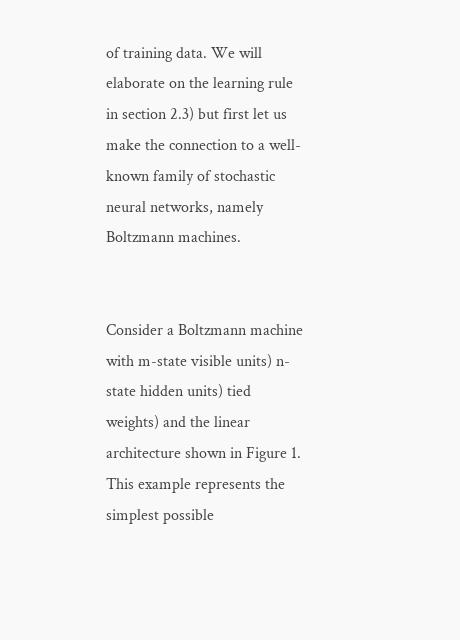of training data. We will elaborate on the learning rule in section 2.3) but first let us make the connection to a well-known family of stochastic neural networks, namely Boltzmann machines.


Consider a Boltzmann machine with m-state visible units) n-state hidden units) tied weights) and the linear architecture shown in Figure 1. This example represents the simplest possible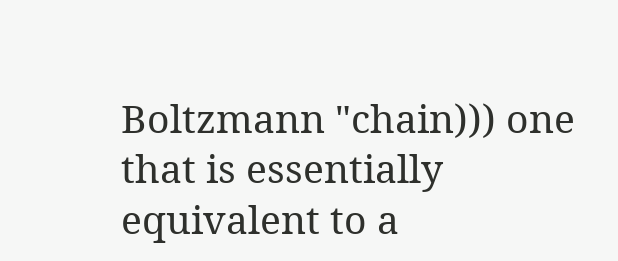Boltzmann "chain))) one that is essentially equivalent to a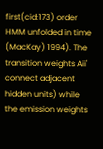first(cid:173) order HMM unfolded in time (MacKay) 1994). The transition weights Aii' connect adjacent hidden units) while the emission weights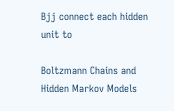Bjj connect each hidden unit to

Boltzmann Chains and Hidden Markov Models